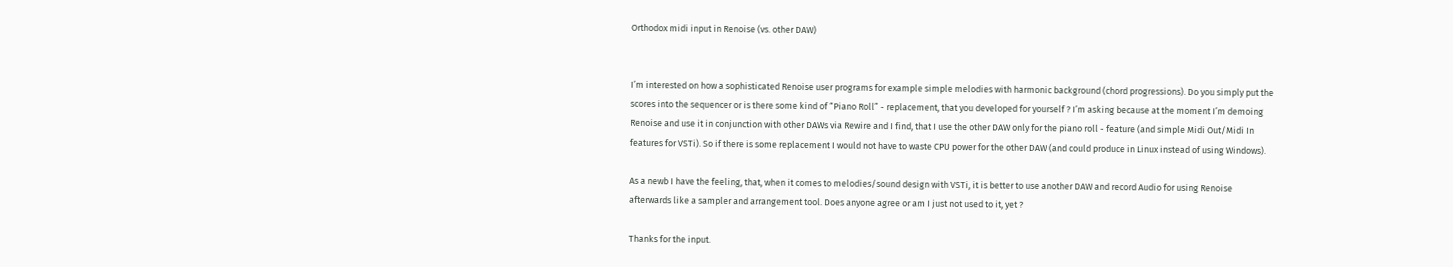Orthodox midi input in Renoise (vs. other DAW)


I’m interested on how a sophisticated Renoise user programs for example simple melodies with harmonic background (chord progressions). Do you simply put the scores into the sequencer or is there some kind of “Piano Roll” - replacement, that you developed for yourself ? I’m asking because at the moment I’m demoing Renoise and use it in conjunction with other DAWs via Rewire and I find, that I use the other DAW only for the piano roll - feature (and simple Midi Out/Midi In features for VSTi). So if there is some replacement I would not have to waste CPU power for the other DAW (and could produce in Linux instead of using Windows).

As a newb I have the feeling, that, when it comes to melodies/sound design with VSTi, it is better to use another DAW and record Audio for using Renoise afterwards like a sampler and arrangement tool. Does anyone agree or am I just not used to it, yet ?

Thanks for the input.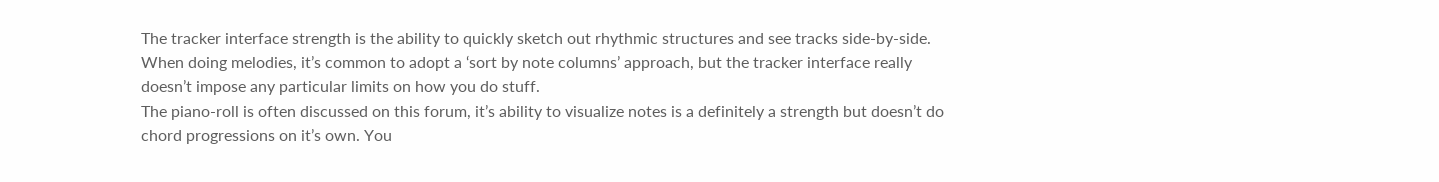The tracker interface strength is the ability to quickly sketch out rhythmic structures and see tracks side-by-side. When doing melodies, it’s common to adopt a ‘sort by note columns’ approach, but the tracker interface really doesn’t impose any particular limits on how you do stuff.
The piano-roll is often discussed on this forum, it’s ability to visualize notes is a definitely a strength but doesn’t do chord progressions on it’s own. You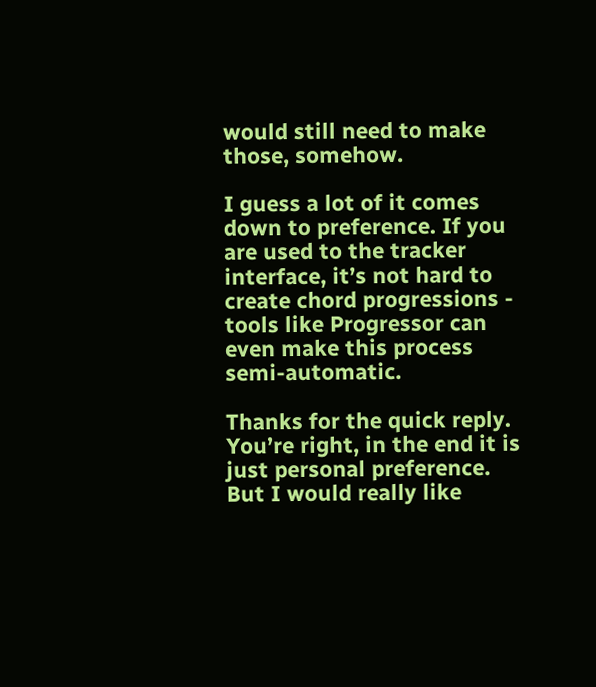would still need to make those, somehow.

I guess a lot of it comes down to preference. If you are used to the tracker interface, it’s not hard to create chord progressions - tools like Progressor can even make this process semi-automatic.

Thanks for the quick reply. You’re right, in the end it is just personal preference. But I would really like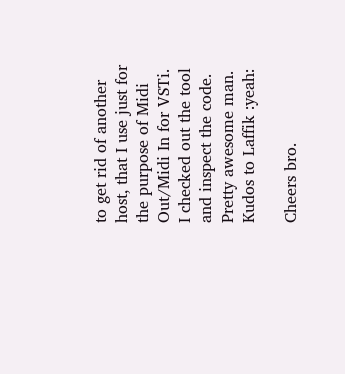to get rid of another host, that I use just for the purpose of Midi Out/Midi In for VSTi. I checked out the tool and inspect the code. Pretty awesome man. Kudos to Laffik :yeah:

Cheers bro.